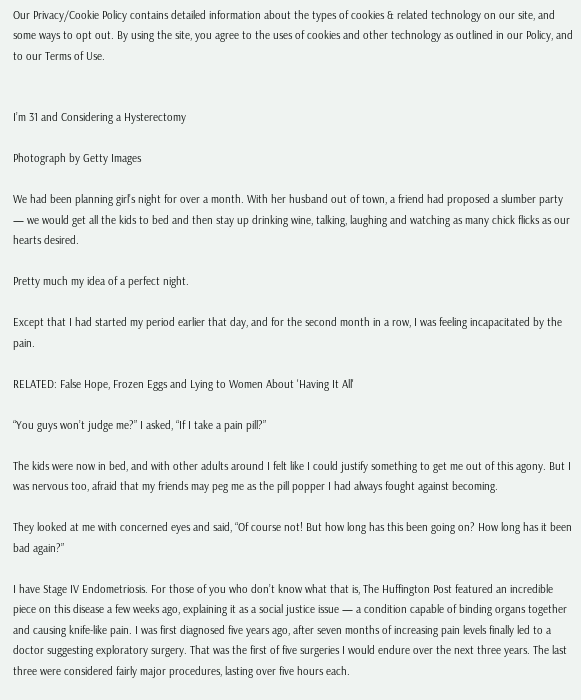Our Privacy/Cookie Policy contains detailed information about the types of cookies & related technology on our site, and some ways to opt out. By using the site, you agree to the uses of cookies and other technology as outlined in our Policy, and to our Terms of Use.


I’m 31 and Considering a Hysterectomy

Photograph by Getty Images

We had been planning girl’s night for over a month. With her husband out of town, a friend had proposed a slumber party — we would get all the kids to bed and then stay up drinking wine, talking, laughing and watching as many chick flicks as our hearts desired.

Pretty much my idea of a perfect night.

Except that I had started my period earlier that day, and for the second month in a row, I was feeling incapacitated by the pain.

RELATED: False Hope, Frozen Eggs and Lying to Women About 'Having It All'

“You guys won’t judge me?” I asked, “If I take a pain pill?”

The kids were now in bed, and with other adults around I felt like I could justify something to get me out of this agony. But I was nervous too, afraid that my friends may peg me as the pill popper I had always fought against becoming.

They looked at me with concerned eyes and said, “Of course not! But how long has this been going on? How long has it been bad again?”

I have Stage IV Endometriosis. For those of you who don’t know what that is, The Huffington Post featured an incredible piece on this disease a few weeks ago, explaining it as a social justice issue — a condition capable of binding organs together and causing knife-like pain. I was first diagnosed five years ago, after seven months of increasing pain levels finally led to a doctor suggesting exploratory surgery. That was the first of five surgeries I would endure over the next three years. The last three were considered fairly major procedures, lasting over five hours each.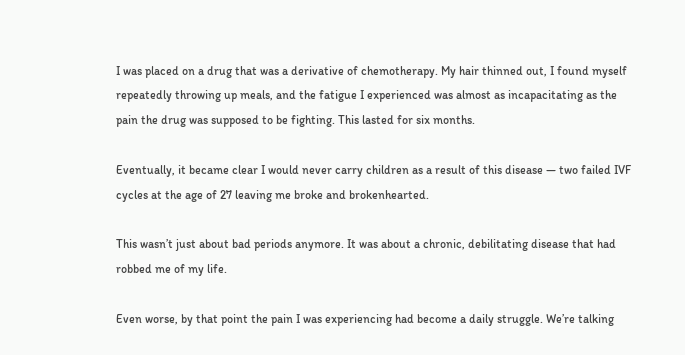I was placed on a drug that was a derivative of chemotherapy. My hair thinned out, I found myself repeatedly throwing up meals, and the fatigue I experienced was almost as incapacitating as the pain the drug was supposed to be fighting. This lasted for six months.

Eventually, it became clear I would never carry children as a result of this disease — two failed IVF cycles at the age of 27 leaving me broke and brokenhearted.

This wasn’t just about bad periods anymore. It was about a chronic, debilitating disease that had robbed me of my life.

Even worse, by that point the pain I was experiencing had become a daily struggle. We’re talking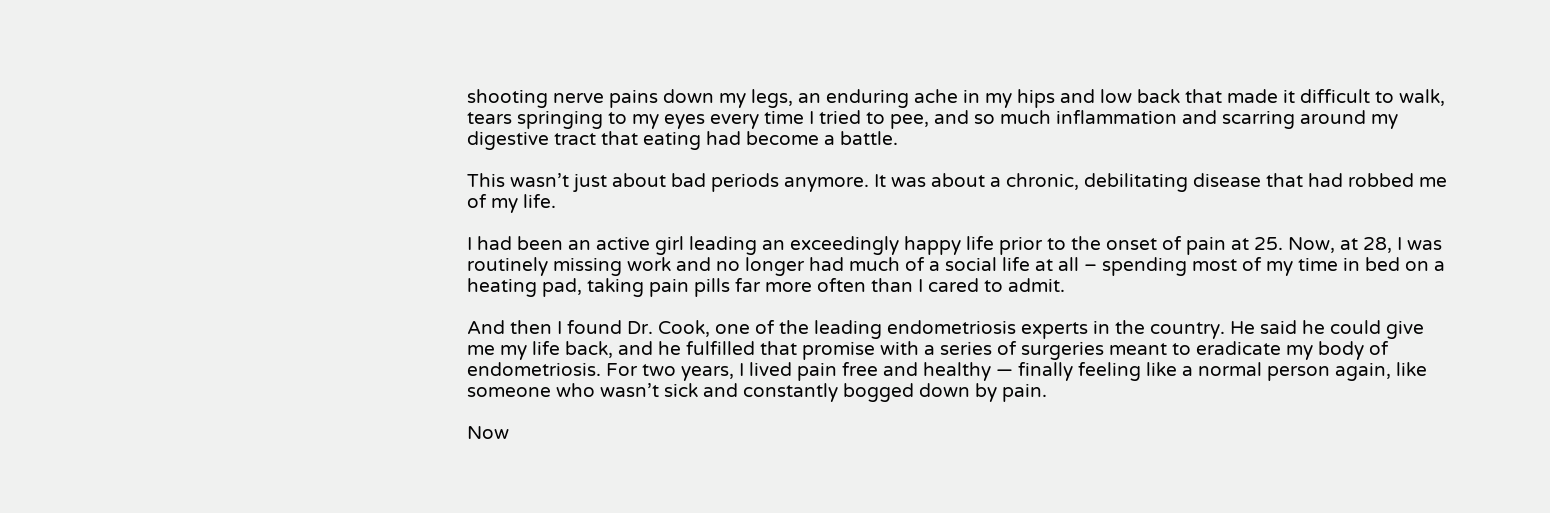shooting nerve pains down my legs, an enduring ache in my hips and low back that made it difficult to walk, tears springing to my eyes every time I tried to pee, and so much inflammation and scarring around my digestive tract that eating had become a battle.

This wasn’t just about bad periods anymore. It was about a chronic, debilitating disease that had robbed me of my life.

I had been an active girl leading an exceedingly happy life prior to the onset of pain at 25. Now, at 28, I was routinely missing work and no longer had much of a social life at all – spending most of my time in bed on a heating pad, taking pain pills far more often than I cared to admit.

And then I found Dr. Cook, one of the leading endometriosis experts in the country. He said he could give me my life back, and he fulfilled that promise with a series of surgeries meant to eradicate my body of endometriosis. For two years, I lived pain free and healthy — finally feeling like a normal person again, like someone who wasn’t sick and constantly bogged down by pain.

Now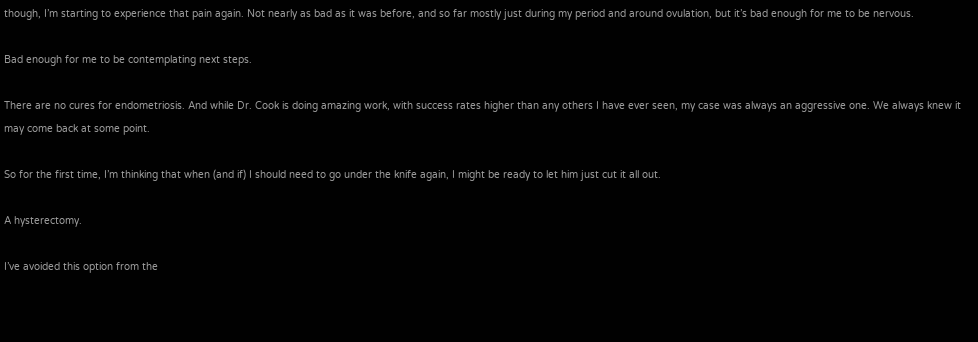though, I’m starting to experience that pain again. Not nearly as bad as it was before, and so far mostly just during my period and around ovulation, but it’s bad enough for me to be nervous.

Bad enough for me to be contemplating next steps.

There are no cures for endometriosis. And while Dr. Cook is doing amazing work, with success rates higher than any others I have ever seen, my case was always an aggressive one. We always knew it may come back at some point.

So for the first time, I’m thinking that when (and if) I should need to go under the knife again, I might be ready to let him just cut it all out.

A hysterectomy.

I’ve avoided this option from the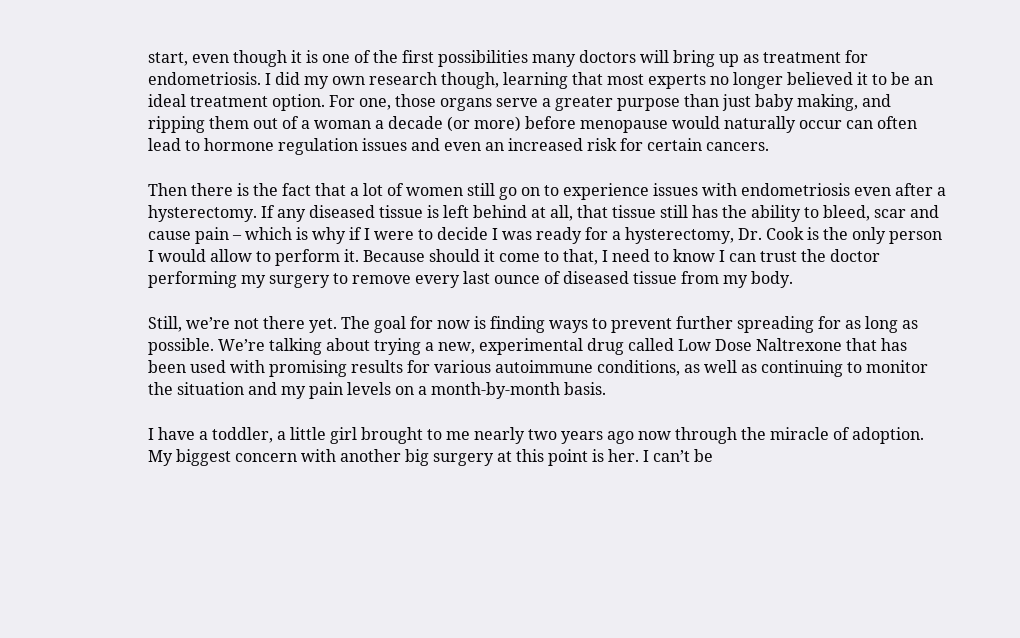start, even though it is one of the first possibilities many doctors will bring up as treatment for endometriosis. I did my own research though, learning that most experts no longer believed it to be an ideal treatment option. For one, those organs serve a greater purpose than just baby making, and ripping them out of a woman a decade (or more) before menopause would naturally occur can often lead to hormone regulation issues and even an increased risk for certain cancers.

Then there is the fact that a lot of women still go on to experience issues with endometriosis even after a hysterectomy. If any diseased tissue is left behind at all, that tissue still has the ability to bleed, scar and cause pain – which is why if I were to decide I was ready for a hysterectomy, Dr. Cook is the only person I would allow to perform it. Because should it come to that, I need to know I can trust the doctor performing my surgery to remove every last ounce of diseased tissue from my body.

Still, we’re not there yet. The goal for now is finding ways to prevent further spreading for as long as possible. We’re talking about trying a new, experimental drug called Low Dose Naltrexone that has been used with promising results for various autoimmune conditions, as well as continuing to monitor the situation and my pain levels on a month-by-month basis.

I have a toddler, a little girl brought to me nearly two years ago now through the miracle of adoption. My biggest concern with another big surgery at this point is her. I can’t be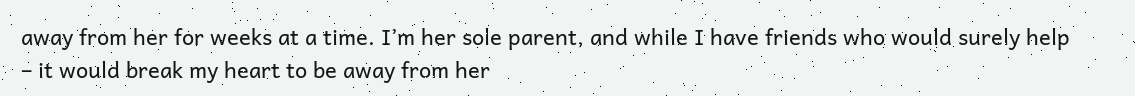away from her for weeks at a time. I’m her sole parent, and while I have friends who would surely help – it would break my heart to be away from her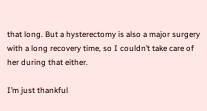that long. But a hysterectomy is also a major surgery with a long recovery time, so I couldn’t take care of her during that either.

I’m just thankful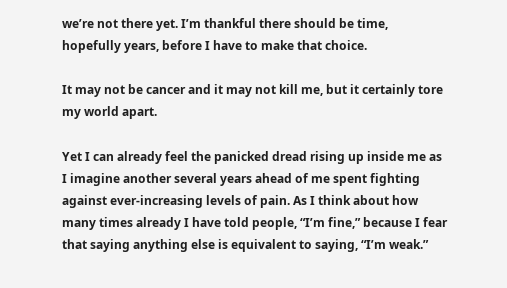we’re not there yet. I’m thankful there should be time, hopefully years, before I have to make that choice.

It may not be cancer and it may not kill me, but it certainly tore my world apart.

Yet I can already feel the panicked dread rising up inside me as I imagine another several years ahead of me spent fighting against ever-increasing levels of pain. As I think about how many times already I have told people, “I’m fine,” because I fear that saying anything else is equivalent to saying, “I’m weak.”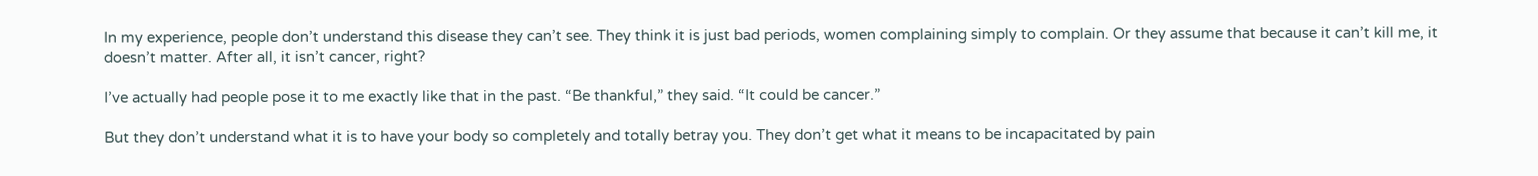In my experience, people don’t understand this disease they can’t see. They think it is just bad periods, women complaining simply to complain. Or they assume that because it can’t kill me, it doesn’t matter. After all, it isn’t cancer, right?

I’ve actually had people pose it to me exactly like that in the past. “Be thankful,” they said. “It could be cancer.”

But they don’t understand what it is to have your body so completely and totally betray you. They don’t get what it means to be incapacitated by pain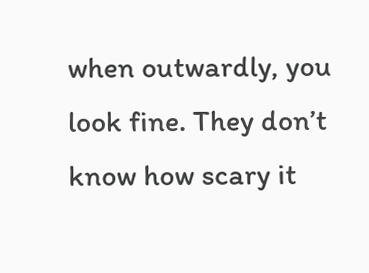when outwardly, you look fine. They don’t know how scary it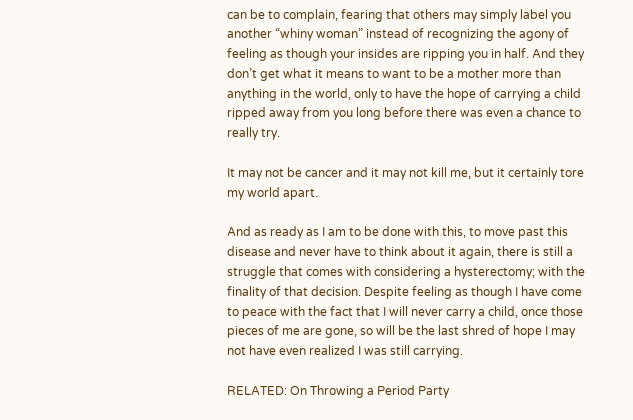can be to complain, fearing that others may simply label you another “whiny woman” instead of recognizing the agony of feeling as though your insides are ripping you in half. And they don’t get what it means to want to be a mother more than anything in the world, only to have the hope of carrying a child ripped away from you long before there was even a chance to really try.

It may not be cancer and it may not kill me, but it certainly tore my world apart.

And as ready as I am to be done with this, to move past this disease and never have to think about it again, there is still a struggle that comes with considering a hysterectomy; with the finality of that decision. Despite feeling as though I have come to peace with the fact that I will never carry a child, once those pieces of me are gone, so will be the last shred of hope I may not have even realized I was still carrying.

RELATED: On Throwing a Period Party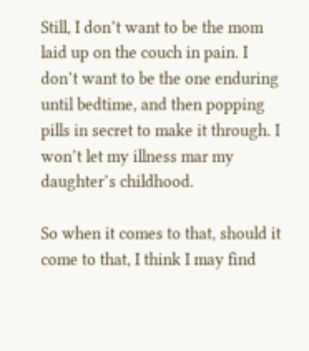Still, I don’t want to be the mom laid up on the couch in pain. I don’t want to be the one enduring until bedtime, and then popping pills in secret to make it through. I won’t let my illness mar my daughter’s childhood.

So when it comes to that, should it come to that, I think I may find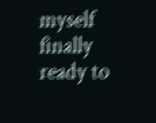myself finally ready to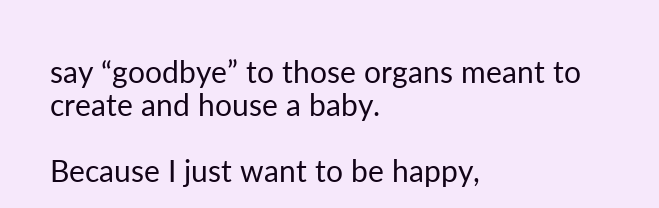say “goodbye” to those organs meant to create and house a baby.

Because I just want to be happy,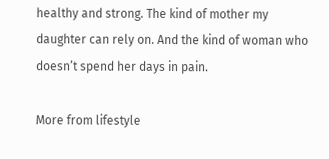healthy and strong. The kind of mother my daughter can rely on. And the kind of woman who doesn’t spend her days in pain.

More from lifestyle